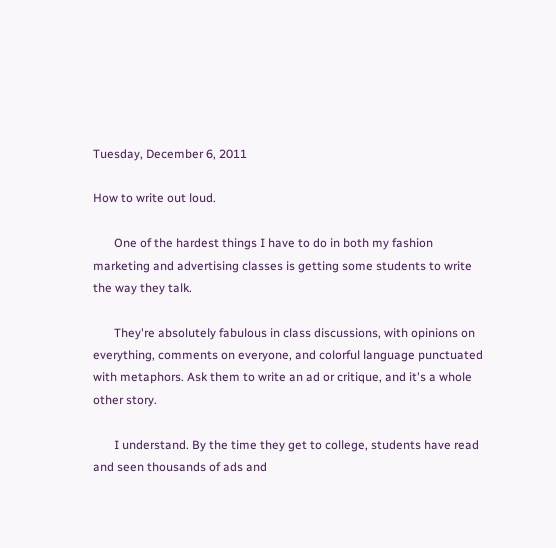Tuesday, December 6, 2011

How to write out loud.

       One of the hardest things I have to do in both my fashion marketing and advertising classes is getting some students to write the way they talk.

       They're absolutely fabulous in class discussions, with opinions on everything, comments on everyone, and colorful language punctuated with metaphors. Ask them to write an ad or critique, and it's a whole other story.

       I understand. By the time they get to college, students have read and seen thousands of ads and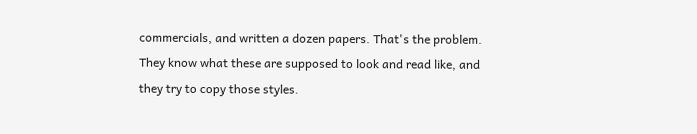commercials, and written a dozen papers. That's the problem. They know what these are supposed to look and read like, and they try to copy those styles.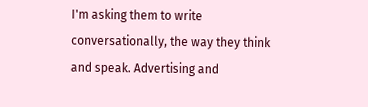I'm asking them to write conversationally, the way they think and speak. Advertising and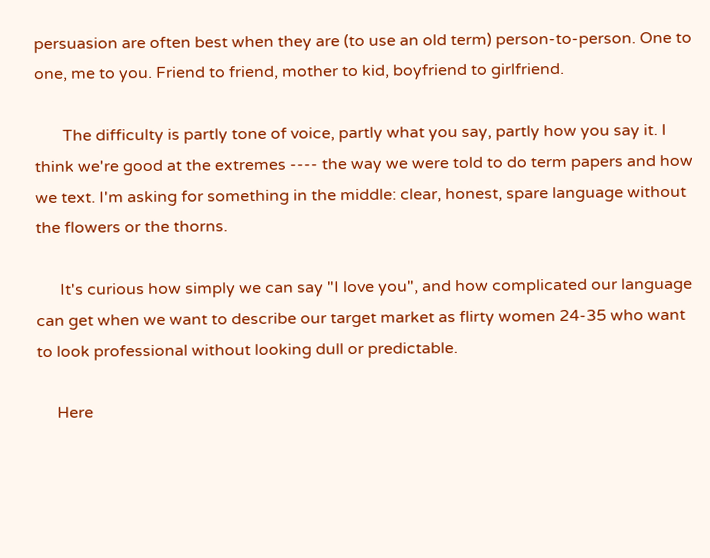persuasion are often best when they are (to use an old term) person-to-person. One to one, me to you. Friend to friend, mother to kid, boyfriend to girlfriend.

       The difficulty is partly tone of voice, partly what you say, partly how you say it. I think we're good at the extremes ---- the way we were told to do term papers and how we text. I'm asking for something in the middle: clear, honest, spare language without the flowers or the thorns.

      It's curious how simply we can say "I love you", and how complicated our language can get when we want to describe our target market as flirty women 24-35 who want to look professional without looking dull or predictable.

     Here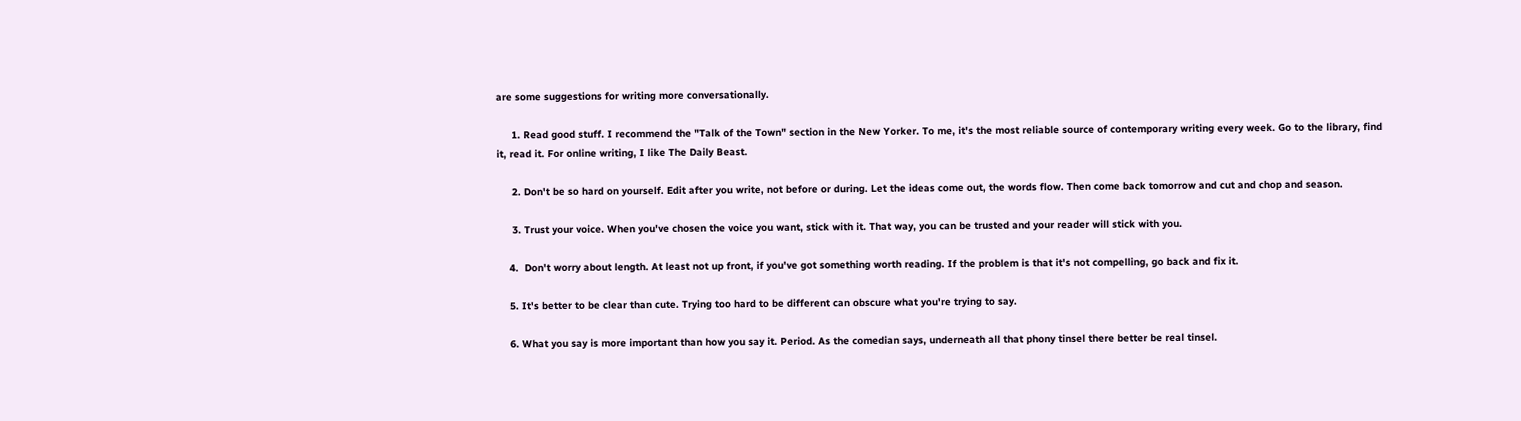are some suggestions for writing more conversationally.

     1. Read good stuff. I recommend the "Talk of the Town" section in the New Yorker. To me, it's the most reliable source of contemporary writing every week. Go to the library, find it, read it. For online writing, I like The Daily Beast.

     2. Don't be so hard on yourself. Edit after you write, not before or during. Let the ideas come out, the words flow. Then come back tomorrow and cut and chop and season.

     3. Trust your voice. When you've chosen the voice you want, stick with it. That way, you can be trusted and your reader will stick with you.

    4.  Don't worry about length. At least not up front, if you've got something worth reading. If the problem is that it's not compelling, go back and fix it.

    5. It's better to be clear than cute. Trying too hard to be different can obscure what you're trying to say.

    6. What you say is more important than how you say it. Period. As the comedian says, underneath all that phony tinsel there better be real tinsel.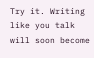Try it. Writing like you talk will soon become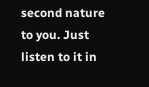second nature to you. Just listen to it in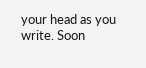your head as you write. Soon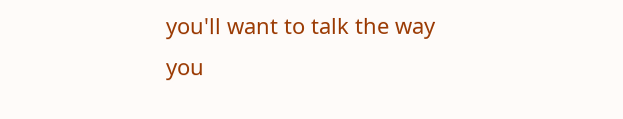you'll want to talk the way you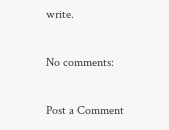write.

No comments:

Post a Comment